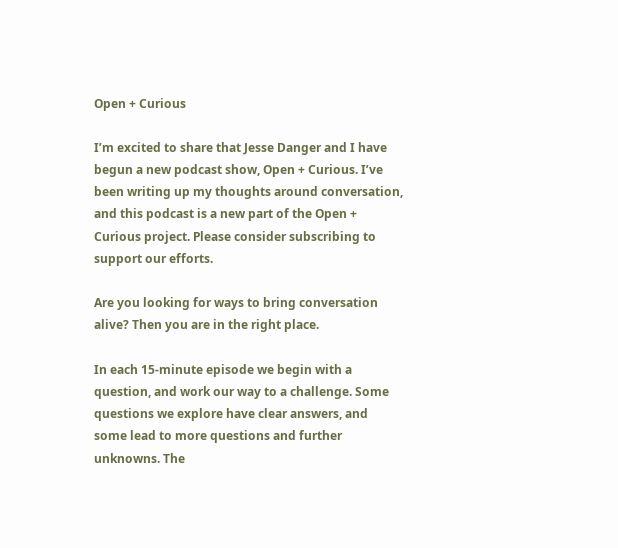Open + Curious

I’m excited to share that Jesse Danger and I have begun a new podcast show, Open + Curious. I’ve been writing up my thoughts around conversation, and this podcast is a new part of the Open + Curious project. Please consider subscribing to support our efforts.

Are you looking for ways to bring conversation alive? Then you are in the right place.

In each 15-minute episode we begin with a question, and work our way to a challenge. Some questions we explore have clear answers, and some lead to more questions and further unknowns. The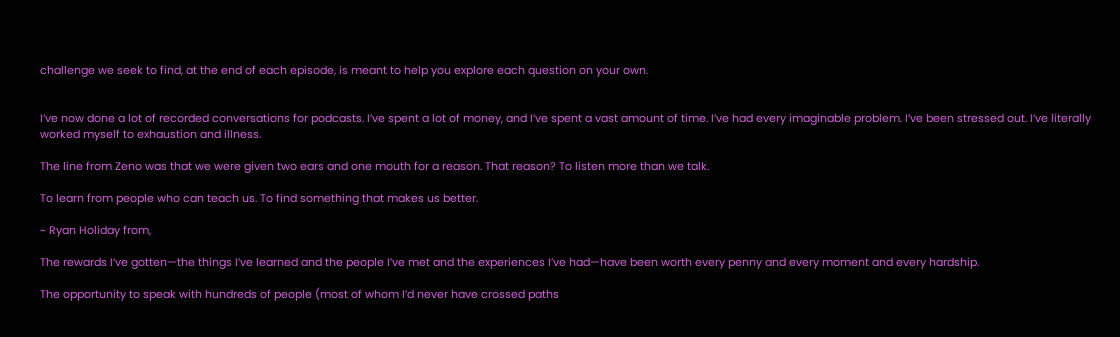challenge we seek to find, at the end of each episode, is meant to help you explore each question on your own.


I’ve now done a lot of recorded conversations for podcasts. I’ve spent a lot of money, and I’ve spent a vast amount of time. I’ve had every imaginable problem. I’ve been stressed out. I’ve literally worked myself to exhaustion and illness.

The line from Zeno was that we were given two ears and one mouth for a reason. That reason? To listen more than we talk.

To learn from people who can teach us. To find something that makes us better.

~ Ryan Holiday from,

The rewards I’ve gotten—the things I’ve learned and the people I’ve met and the experiences I’ve had—have been worth every penny and every moment and every hardship.

The opportunity to speak with hundreds of people (most of whom I’d never have crossed paths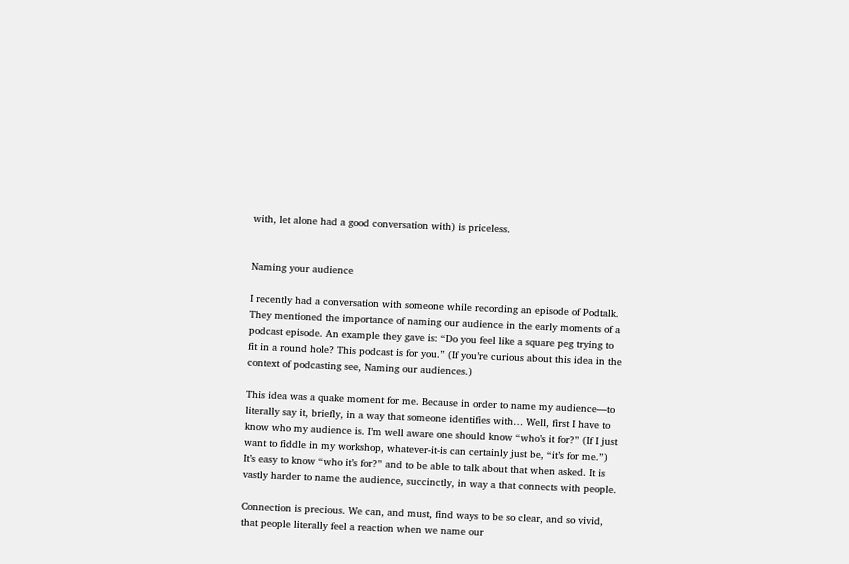with, let alone had a good conversation with) is priceless.


Naming your audience

I recently had a conversation with someone while recording an episode of Podtalk. They mentioned the importance of naming our audience in the early moments of a podcast episode. An example they gave is: “Do you feel like a square peg trying to fit in a round hole? This podcast is for you.” (If you’re curious about this idea in the context of podcasting see, Naming our audiences.)

This idea was a quake moment for me. Because in order to name my audience—to literally say it, briefly, in a way that someone identifies with… Well, first I have to know who my audience is. I’m well aware one should know “who’s it for?” (If I just want to fiddle in my workshop, whatever-it-is can certainly just be, “it’s for me.”) It’s easy to know “who it’s for?” and to be able to talk about that when asked. It is vastly harder to name the audience, succinctly, in way a that connects with people.

Connection is precious. We can, and must, find ways to be so clear, and so vivid, that people literally feel a reaction when we name our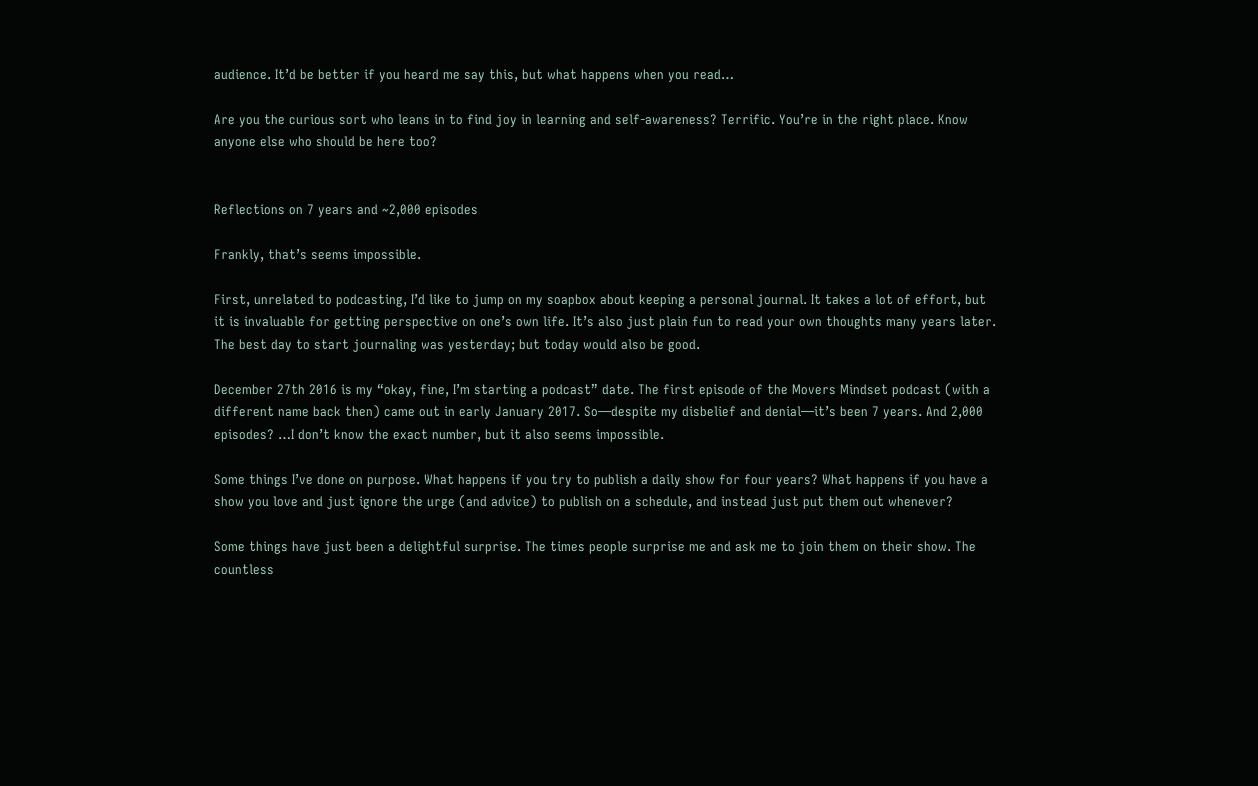audience. It’d be better if you heard me say this, but what happens when you read…

Are you the curious sort who leans in to find joy in learning and self-awareness? Terrific. You’re in the right place. Know anyone else who should be here too?


Reflections on 7 years and ~2,000 episodes

Frankly, that’s seems impossible.

First, unrelated to podcasting, I’d like to jump on my soapbox about keeping a personal journal. It takes a lot of effort, but it is invaluable for getting perspective on one’s own life. It’s also just plain fun to read your own thoughts many years later. The best day to start journaling was yesterday; but today would also be good.

December 27th 2016 is my “okay, fine, I’m starting a podcast” date. The first episode of the Movers Mindset podcast (with a different name back then) came out in early January 2017. So—despite my disbelief and denial—it’s been 7 years. And 2,000 episodes? …I don’t know the exact number, but it also seems impossible.

Some things I’ve done on purpose. What happens if you try to publish a daily show for four years? What happens if you have a show you love and just ignore the urge (and advice) to publish on a schedule, and instead just put them out whenever?

Some things have just been a delightful surprise. The times people surprise me and ask me to join them on their show. The countless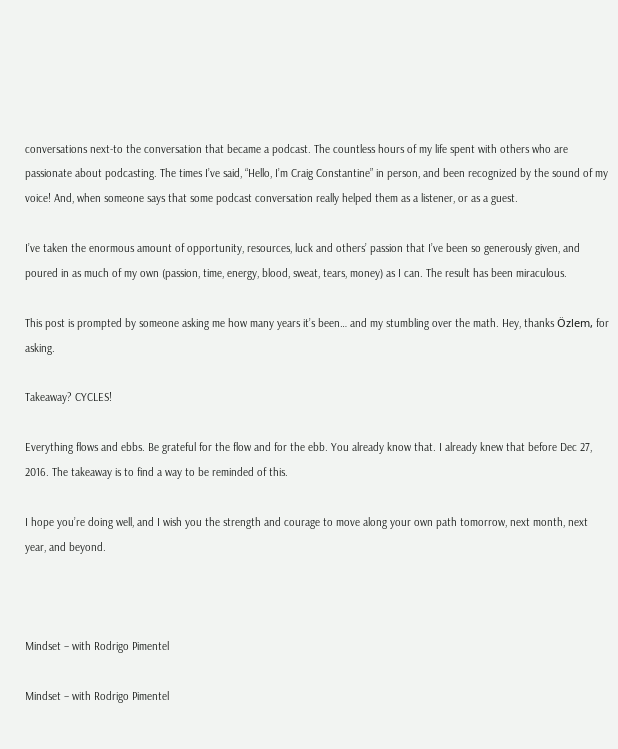conversations next-to the conversation that became a podcast. The countless hours of my life spent with others who are passionate about podcasting. The times I’ve said, “Hello, I’m Craig Constantine” in person, and been recognized by the sound of my voice! And, when someone says that some podcast conversation really helped them as a listener, or as a guest.

I’ve taken the enormous amount of opportunity, resources, luck and others’ passion that I’ve been so generously given, and poured in as much of my own (passion, time, energy, blood, sweat, tears, money) as I can. The result has been miraculous.

This post is prompted by someone asking me how many years it’s been… and my stumbling over the math. Hey, thanks Özlem, for asking.

Takeaway? CYCLES!

Everything flows and ebbs. Be grateful for the flow and for the ebb. You already know that. I already knew that before Dec 27, 2016. The takeaway is to find a way to be reminded of this.

I hope you’re doing well, and I wish you the strength and courage to move along your own path tomorrow, next month, next year, and beyond.



Mindset – with Rodrigo Pimentel

Mindset – with Rodrigo Pimentel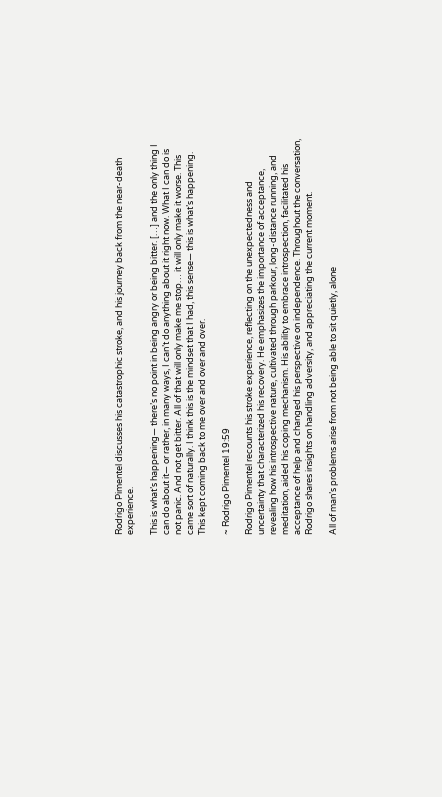Rodrigo Pimentel discusses his catastrophic stroke, and his journey back from the near-death experience.

This is what’s happening— there’s no point in being angry or being bitter. […] and the only thing I can do about it— or rather, in many ways, I can’t do anything about it right now. What I can do is not panic. And not get bitter. All of that will only make me stop… it will only make it worse. This came sort of naturally. I think this is the mindset that I had, this sense— this is what’s happening. This kept coming back to me over and over and over.

~ Rodrigo Pimentel 19:59

Rodrigo Pimentel recounts his stroke experience, reflecting on the unexpectedness and uncertainty that characterized his recovery. He emphasizes the importance of acceptance, revealing how his introspective nature, cultivated through parkour, long-distance running, and meditation, aided his coping mechanism. His ability to embrace introspection, facilitated his acceptance of help and changed his perspective on independence. Throughout the conversation, Rodrigo shares insights on handling adversity, and appreciating the current moment.

All of man’s problems arise from not being able to sit quietly, alone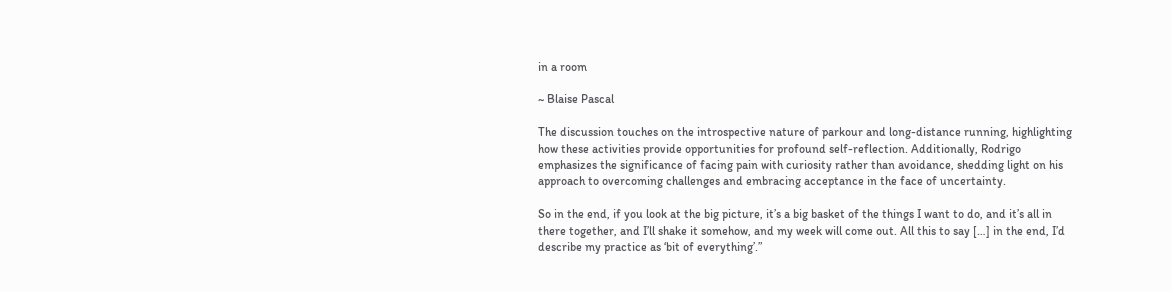in a room

~ Blaise Pascal

The discussion touches on the introspective nature of parkour and long-distance running, highlighting how these activities provide opportunities for profound self-reflection. Additionally, Rodrigo emphasizes the significance of facing pain with curiosity rather than avoidance, shedding light on his approach to overcoming challenges and embracing acceptance in the face of uncertainty.

So in the end, if you look at the big picture, it’s a big basket of the things I want to do, and it’s all in there together, and I’ll shake it somehow, and my week will come out. All this to say […] in the end, I’d describe my practice as ‘bit of everything’.”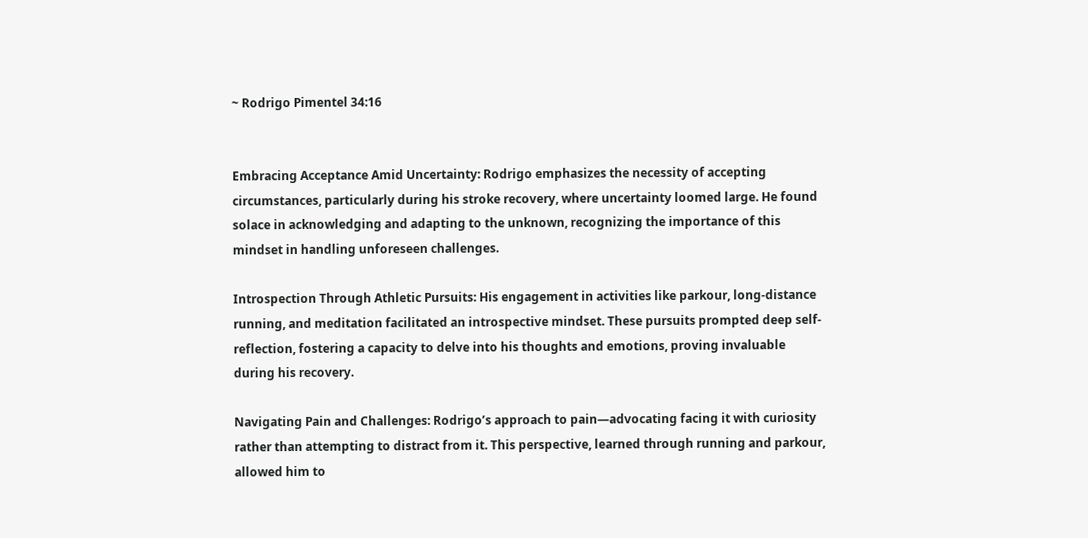~ Rodrigo Pimentel 34:16


Embracing Acceptance Amid Uncertainty: Rodrigo emphasizes the necessity of accepting circumstances, particularly during his stroke recovery, where uncertainty loomed large. He found solace in acknowledging and adapting to the unknown, recognizing the importance of this mindset in handling unforeseen challenges.

Introspection Through Athletic Pursuits: His engagement in activities like parkour, long-distance running, and meditation facilitated an introspective mindset. These pursuits prompted deep self-reflection, fostering a capacity to delve into his thoughts and emotions, proving invaluable during his recovery.

Navigating Pain and Challenges: Rodrigo’s approach to pain—advocating facing it with curiosity rather than attempting to distract from it. This perspective, learned through running and parkour, allowed him to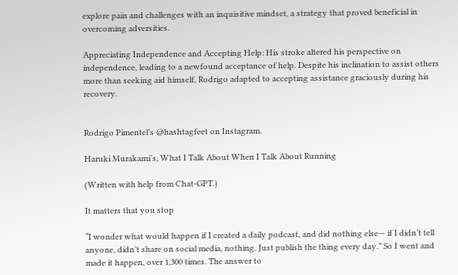explore pain and challenges with an inquisitive mindset, a strategy that proved beneficial in overcoming adversities.

Appreciating Independence and Accepting Help: His stroke altered his perspective on independence, leading to a newfound acceptance of help. Despite his inclination to assist others more than seeking aid himself, Rodrigo adapted to accepting assistance graciously during his recovery.


Rodrigo Pimentel’s @hashtagfeet on Instagram.

Haruki Murakami’s, What I Talk About When I Talk About Running

(Written with help from Chat-GPT.)

It matters that you stop

“I wonder what would happen if I created a daily podcast, and did nothing else— if I didn’t tell anyone, didn’t share on social media, nothing. Just publish the thing every day.” So I went and made it happen, over 1,300 times. The answer to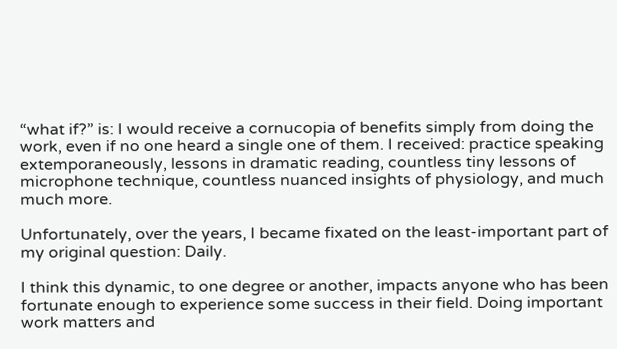“what if?” is: I would receive a cornucopia of benefits simply from doing the work, even if no one heard a single one of them. I received: practice speaking extemporaneously, lessons in dramatic reading, countless tiny lessons of microphone technique, countless nuanced insights of physiology, and much much more.

Unfortunately, over the years, I became fixated on the least-important part of my original question: Daily.

I think this dynamic, to one degree or another, impacts anyone who has been fortunate enough to experience some success in their field. Doing important work matters and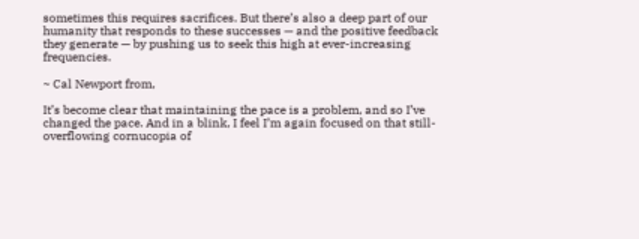sometimes this requires sacrifices. But there’s also a deep part of our humanity that responds to these successes — and the positive feedback they generate — by pushing us to seek this high at ever-increasing frequencies.

~ Cal Newport from,

It’s become clear that maintaining the pace is a problem, and so I’ve changed the pace. And in a blink, I feel I’m again focused on that still-overflowing cornucopia of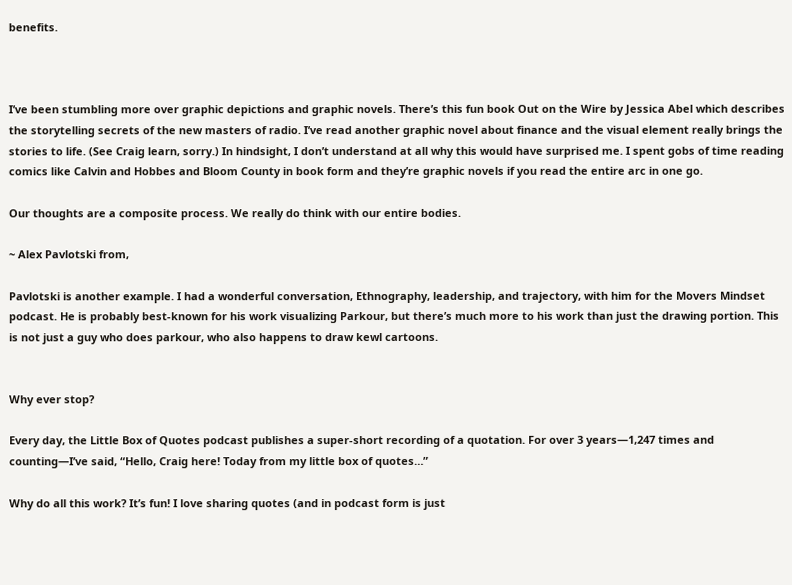benefits.



I’ve been stumbling more over graphic depictions and graphic novels. There’s this fun book Out on the Wire by Jessica Abel which describes the storytelling secrets of the new masters of radio. I’ve read another graphic novel about finance and the visual element really brings the stories to life. (See Craig learn, sorry.) In hindsight, I don’t understand at all why this would have surprised me. I spent gobs of time reading comics like Calvin and Hobbes and Bloom County in book form and they’re graphic novels if you read the entire arc in one go.

Our thoughts are a composite process. We really do think with our entire bodies.

~ Alex Pavlotski from,

Pavlotski is another example. I had a wonderful conversation, Ethnography, leadership, and trajectory, with him for the Movers Mindset podcast. He is probably best-known for his work visualizing Parkour, but there’s much more to his work than just the drawing portion. This is not just a guy who does parkour, who also happens to draw kewl cartoons.


Why ever stop?

Every day, the Little Box of Quotes podcast publishes a super-short recording of a quotation. For over 3 years—1,247 times and counting—I’ve said, “Hello, Craig here! Today from my little box of quotes…”

Why do all this work? It’s fun! I love sharing quotes (and in podcast form is just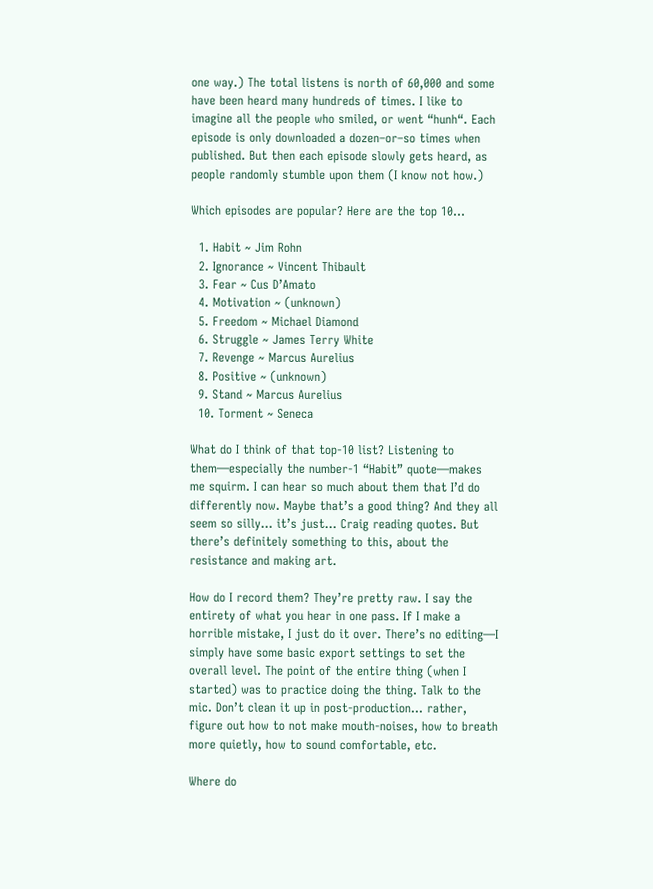one way.) The total listens is north of 60,000 and some have been heard many hundreds of times. I like to imagine all the people who smiled, or went “hunh“. Each episode is only downloaded a dozen–or–so times when published. But then each episode slowly gets heard, as people randomly stumble upon them (I know not how.)

Which episodes are popular? Here are the top 10…

  1. Habit ~ Jim Rohn
  2. Ignorance ~ Vincent Thibault
  3. Fear ~ Cus D’Amato
  4. Motivation ~ (unknown)
  5. Freedom ~ Michael Diamond
  6. Struggle ~ James Terry White
  7. Revenge ~ Marcus Aurelius
  8. Positive ~ (unknown)
  9. Stand ~ Marcus Aurelius
  10. Torment ~ Seneca

What do I think of that top-10 list? Listening to them—especially the number-1 “Habit” quote—makes me squirm. I can hear so much about them that I’d do differently now. Maybe that’s a good thing? And they all seem so silly… it’s just… Craig reading quotes. But there’s definitely something to this, about the resistance and making art.

How do I record them? They’re pretty raw. I say the entirety of what you hear in one pass. If I make a horrible mistake, I just do it over. There’s no editing—I simply have some basic export settings to set the overall level. The point of the entire thing (when I started) was to practice doing the thing. Talk to the mic. Don’t clean it up in post-production… rather, figure out how to not make mouth-noises, how to breath more quietly, how to sound comfortable, etc.

Where do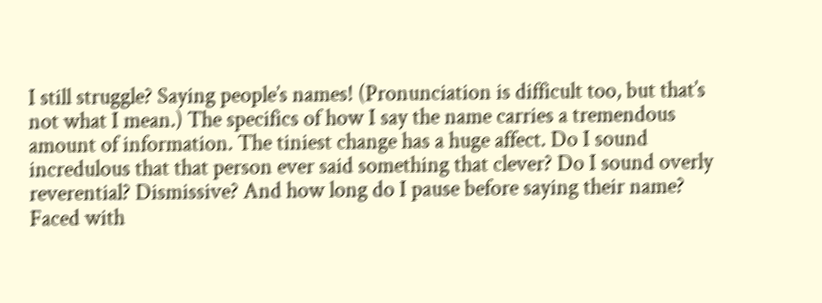I still struggle? Saying people’s names! (Pronunciation is difficult too, but that’s not what I mean.) The specifics of how I say the name carries a tremendous amount of information. The tiniest change has a huge affect. Do I sound incredulous that that person ever said something that clever? Do I sound overly reverential? Dismissive? And how long do I pause before saying their name? Faced with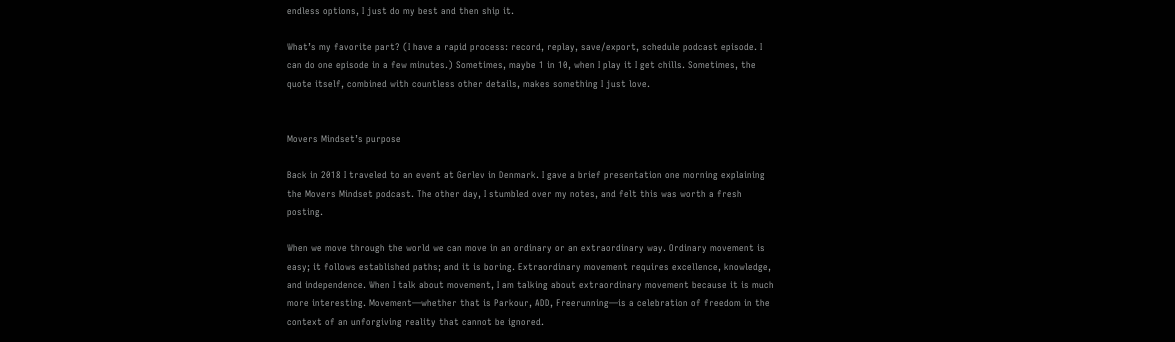endless options, I just do my best and then ship it.

What’s my favorite part? (I have a rapid process: record, replay, save/export, schedule podcast episode. I can do one episode in a few minutes.) Sometimes, maybe 1 in 10, when I play it I get chills. Sometimes, the quote itself, combined with countless other details, makes something I just love.


Movers Mindset’s purpose

Back in 2018 I traveled to an event at Gerlev in Denmark. I gave a brief presentation one morning explaining the Movers Mindset podcast. The other day, I stumbled over my notes, and felt this was worth a fresh posting.

When we move through the world we can move in an ordinary or an extraordinary way. Ordinary movement is easy; it follows established paths; and it is boring. Extraordinary movement requires excellence, knowledge, and independence. When I talk about movement, I am talking about extraordinary movement because it is much more interesting. Movement—whether that is Parkour, ADD, Freerunning—is a celebration of freedom in the context of an unforgiving reality that cannot be ignored.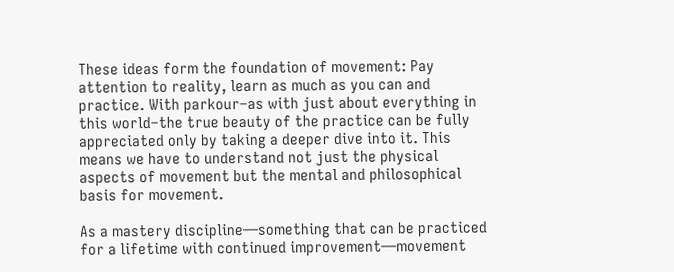These ideas form the foundation of movement: Pay attention to reality, learn as much as you can and practice. With parkour–as with just about everything in this world–the true beauty of the practice can be fully appreciated only by taking a deeper dive into it. This means we have to understand not just the physical aspects of movement but the mental and philosophical basis for movement.

As a mastery discipline—something that can be practiced for a lifetime with continued improvement—movement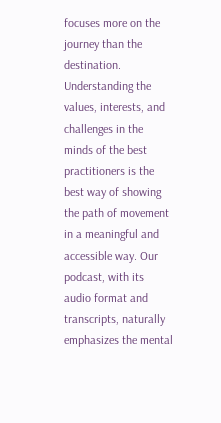focuses more on the journey than the destination. Understanding the values, interests, and challenges in the minds of the best practitioners is the best way of showing the path of movement in a meaningful and accessible way. Our podcast, with its audio format and transcripts, naturally emphasizes the mental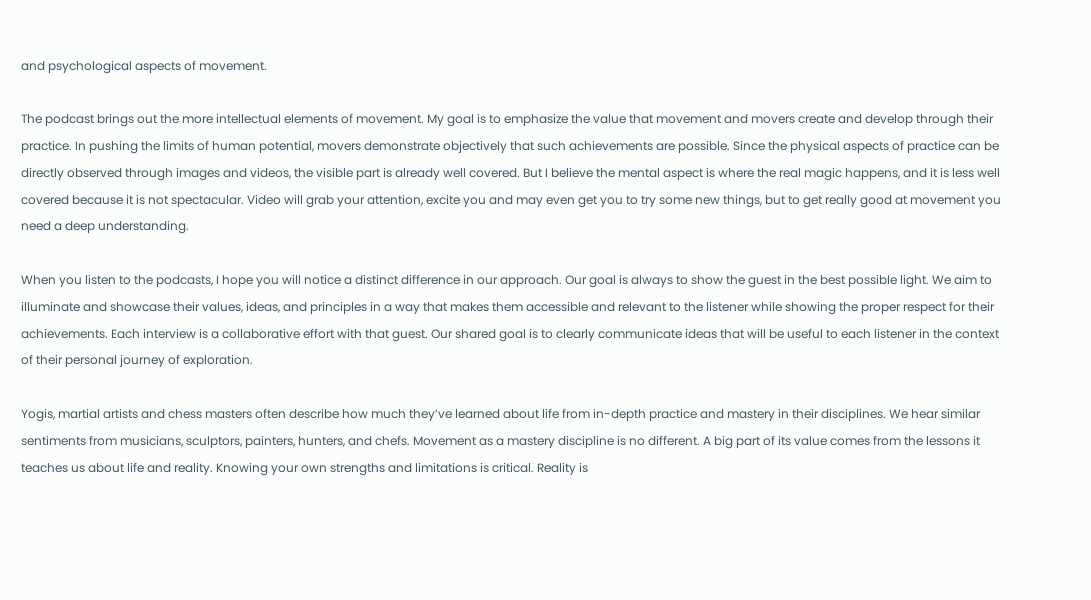and psychological aspects of movement.

The podcast brings out the more intellectual elements of movement. My goal is to emphasize the value that movement and movers create and develop through their practice. In pushing the limits of human potential, movers demonstrate objectively that such achievements are possible. Since the physical aspects of practice can be directly observed through images and videos, the visible part is already well covered. But I believe the mental aspect is where the real magic happens, and it is less well covered because it is not spectacular. Video will grab your attention, excite you and may even get you to try some new things, but to get really good at movement you need a deep understanding.

When you listen to the podcasts, I hope you will notice a distinct difference in our approach. Our goal is always to show the guest in the best possible light. We aim to illuminate and showcase their values, ideas, and principles in a way that makes them accessible and relevant to the listener while showing the proper respect for their achievements. Each interview is a collaborative effort with that guest. Our shared goal is to clearly communicate ideas that will be useful to each listener in the context of their personal journey of exploration.

Yogis, martial artists and chess masters often describe how much they’ve learned about life from in-depth practice and mastery in their disciplines. We hear similar sentiments from musicians, sculptors, painters, hunters, and chefs. Movement as a mastery discipline is no different. A big part of its value comes from the lessons it teaches us about life and reality. Knowing your own strengths and limitations is critical. Reality is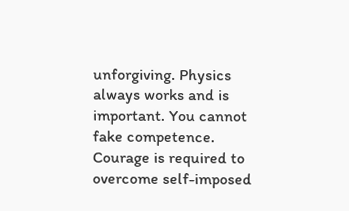unforgiving. Physics always works and is important. You cannot fake competence. Courage is required to overcome self-imposed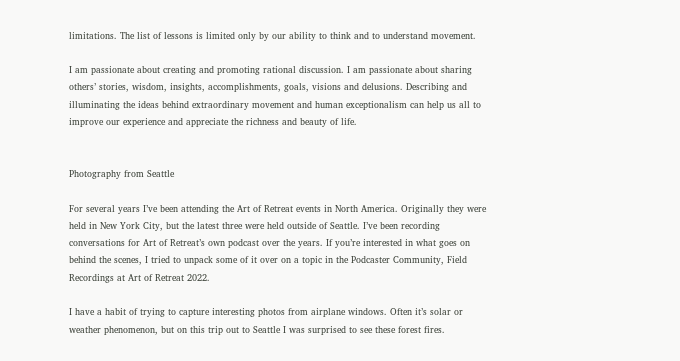limitations. The list of lessons is limited only by our ability to think and to understand movement.

I am passionate about creating and promoting rational discussion. I am passionate about sharing others’ stories, wisdom, insights, accomplishments, goals, visions and delusions. Describing and illuminating the ideas behind extraordinary movement and human exceptionalism can help us all to improve our experience and appreciate the richness and beauty of life.


Photography from Seattle

For several years I’ve been attending the Art of Retreat events in North America. Originally they were held in New York City, but the latest three were held outside of Seattle. I’ve been recording conversations for Art of Retreat’s own podcast over the years. If you’re interested in what goes on behind the scenes, I tried to unpack some of it over on a topic in the Podcaster Community, Field Recordings at Art of Retreat 2022.

I have a habit of trying to capture interesting photos from airplane windows. Often it’s solar or weather phenomenon, but on this trip out to Seattle I was surprised to see these forest fires.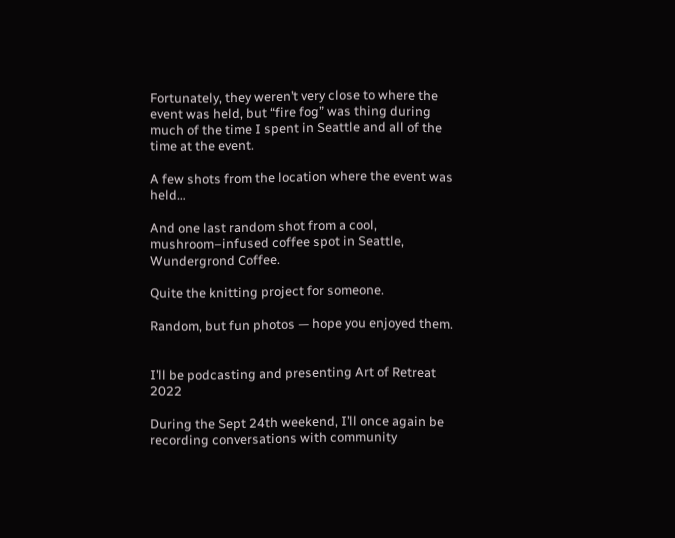Fortunately, they weren’t very close to where the event was held, but “fire fog” was thing during much of the time I spent in Seattle and all of the time at the event.

A few shots from the location where the event was held…

And one last random shot from a cool, mushroom–infused coffee spot in Seattle, Wundergrond Coffee.

Quite the knitting project for someone.

Random, but fun photos — hope you enjoyed them.


I’ll be podcasting and presenting Art of Retreat 2022

During the Sept 24th weekend, I’ll once again be recording conversations with community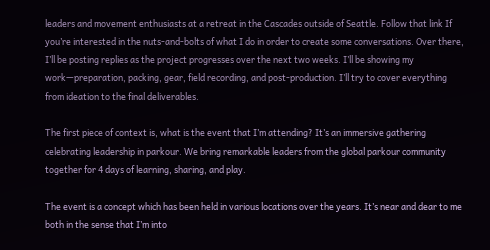leaders and movement enthusiasts at a retreat in the Cascades outside of Seattle. Follow that link If you’re interested in the nuts-and-bolts of what I do in order to create some conversations. Over there, I’ll be posting replies as the project progresses over the next two weeks. I’ll be showing my work—preparation, packing, gear, field recording, and post-production. I’ll try to cover everything from ideation to the final deliverables.

The first piece of context is, what is the event that I’m attending? It’s an immersive gathering celebrating leadership in parkour. We bring remarkable leaders from the global parkour community together for 4 days of learning, sharing, and play.

The event is a concept which has been held in various locations over the years. It’s near and dear to me both in the sense that I’m into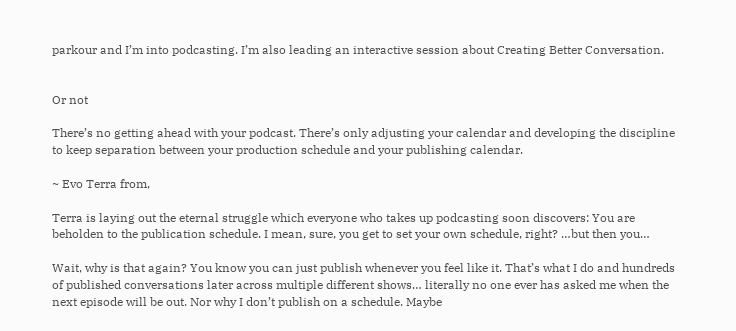parkour and I’m into podcasting. I’m also leading an interactive session about Creating Better Conversation.


Or not

There’s no getting ahead with your podcast. There’s only adjusting your calendar and developing the discipline to keep separation between your production schedule and your publishing calendar.

~ Evo Terra from,

Terra is laying out the eternal struggle which everyone who takes up podcasting soon discovers: You are beholden to the publication schedule. I mean, sure, you get to set your own schedule, right? …but then you…

Wait, why is that again? You know you can just publish whenever you feel like it. That’s what I do and hundreds of published conversations later across multiple different shows… literally no one ever has asked me when the next episode will be out. Nor why I don’t publish on a schedule. Maybe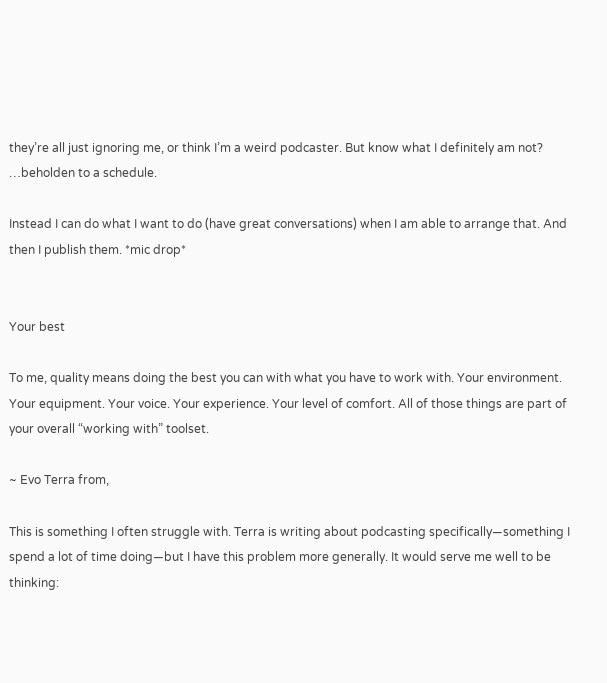they’re all just ignoring me, or think I’m a weird podcaster. But know what I definitely am not? …beholden to a schedule.

Instead I can do what I want to do (have great conversations) when I am able to arrange that. And then I publish them. *mic drop*


Your best

To me, quality means doing the best you can with what you have to work with. Your environment. Your equipment. Your voice. Your experience. Your level of comfort. All of those things are part of your overall “working with” toolset.

~ Evo Terra from,

This is something I often struggle with. Terra is writing about podcasting specifically—something I spend a lot of time doing—but I have this problem more generally. It would serve me well to be thinking: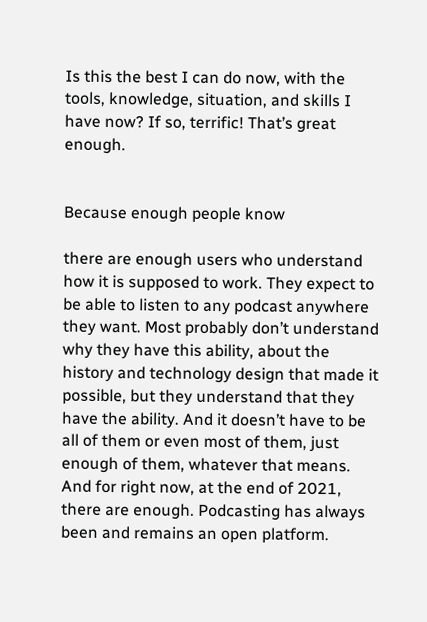Is this the best I can do now, with the tools, knowledge, situation, and skills I have now? If so, terrific! That’s great enough.


Because enough people know

there are enough users who understand how it is supposed to work. They expect to be able to listen to any podcast anywhere they want. Most probably don’t understand why they have this ability, about the history and technology design that made it possible, but they understand that they have the ability. And it doesn’t have to be all of them or even most of them, just enough of them, whatever that means. And for right now, at the end of 2021, there are enough. Podcasting has always been and remains an open platform.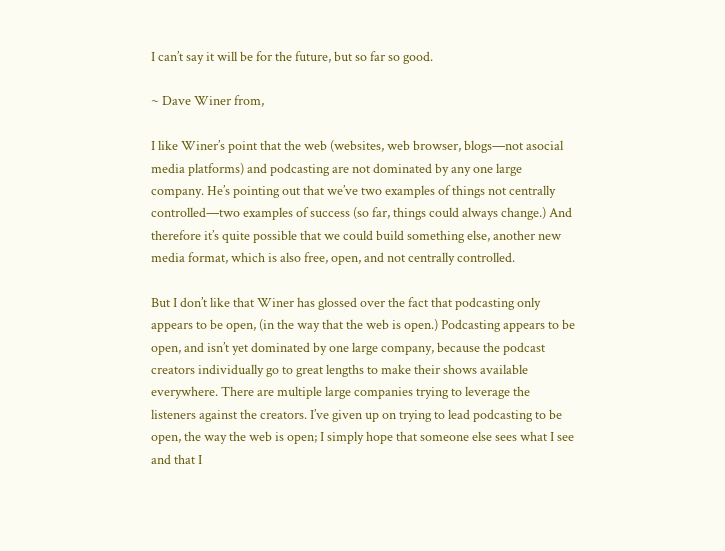I can’t say it will be for the future, but so far so good.

~ Dave Winer from,

I like Winer’s point that the web (websites, web browser, blogs—not asocial media platforms) and podcasting are not dominated by any one large company. He’s pointing out that we’ve two examples of things not centrally controlled—two examples of success (so far, things could always change.) And therefore it’s quite possible that we could build something else, another new media format, which is also free, open, and not centrally controlled.

But I don’t like that Winer has glossed over the fact that podcasting only appears to be open, (in the way that the web is open.) Podcasting appears to be open, and isn’t yet dominated by one large company, because the podcast creators individually go to great lengths to make their shows available everywhere. There are multiple large companies trying to leverage the listeners against the creators. I’ve given up on trying to lead podcasting to be open, the way the web is open; I simply hope that someone else sees what I see and that I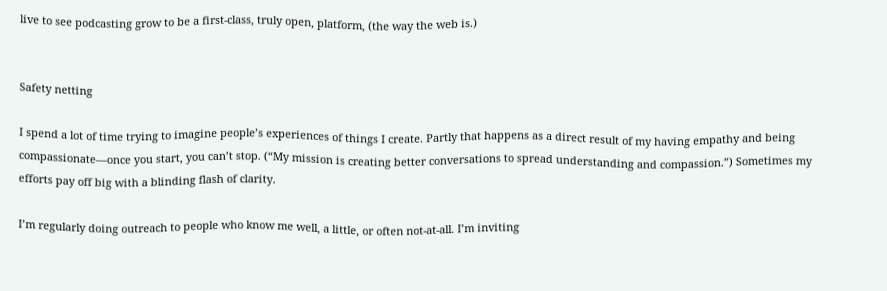live to see podcasting grow to be a first-class, truly open, platform, (the way the web is.)


Safety netting

I spend a lot of time trying to imagine people’s experiences of things I create. Partly that happens as a direct result of my having empathy and being compassionate—once you start, you can’t stop. (“My mission is creating better conversations to spread understanding and compassion.”) Sometimes my efforts pay off big with a blinding flash of clarity.

I’m regularly doing outreach to people who know me well, a little, or often not-at-all. I’m inviting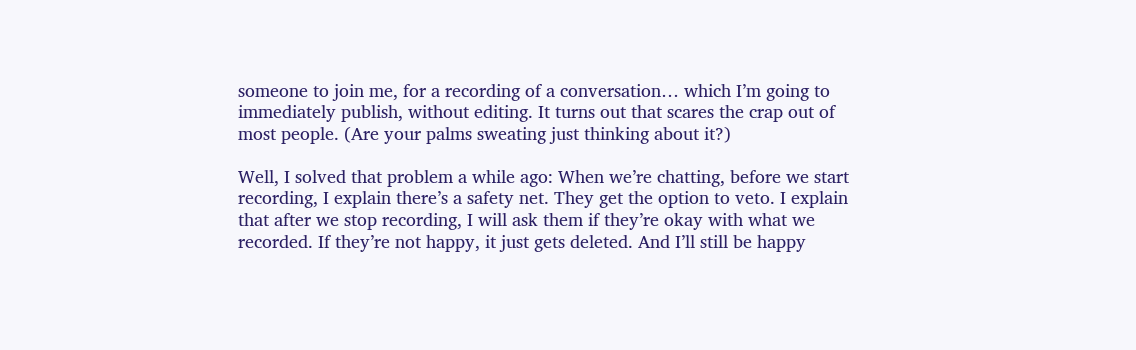someone to join me, for a recording of a conversation… which I’m going to immediately publish, without editing. It turns out that scares the crap out of most people. (Are your palms sweating just thinking about it?)

Well, I solved that problem a while ago: When we’re chatting, before we start recording, I explain there’s a safety net. They get the option to veto. I explain that after we stop recording, I will ask them if they’re okay with what we recorded. If they’re not happy, it just gets deleted. And I’ll still be happy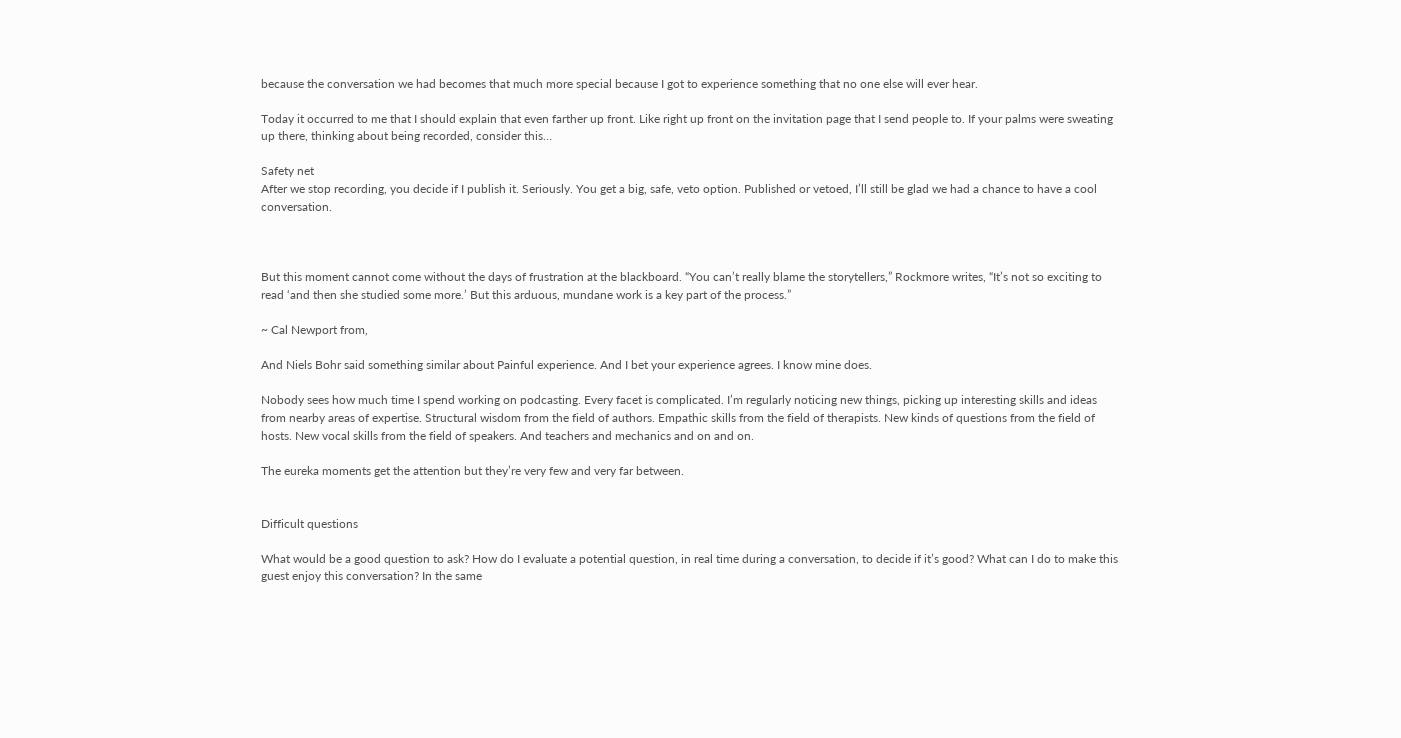because the conversation we had becomes that much more special because I got to experience something that no one else will ever hear.

Today it occurred to me that I should explain that even farther up front. Like right up front on the invitation page that I send people to. If your palms were sweating up there, thinking about being recorded, consider this…

Safety net
After we stop recording, you decide if I publish it. Seriously. You get a big, safe, veto option. Published or vetoed, I’ll still be glad we had a chance to have a cool conversation.



But this moment cannot come without the days of frustration at the blackboard. “You can’t really blame the storytellers,” Rockmore writes, “It’s not so exciting to read ‘and then she studied some more.’ But this arduous, mundane work is a key part of the process.”

~ Cal Newport from,

And Niels Bohr said something similar about Painful experience. And I bet your experience agrees. I know mine does.

Nobody sees how much time I spend working on podcasting. Every facet is complicated. I’m regularly noticing new things, picking up interesting skills and ideas from nearby areas of expertise. Structural wisdom from the field of authors. Empathic skills from the field of therapists. New kinds of questions from the field of hosts. New vocal skills from the field of speakers. And teachers and mechanics and on and on.

The eureka moments get the attention but they’re very few and very far between.


Difficult questions

What would be a good question to ask? How do I evaluate a potential question, in real time during a conversation, to decide if it’s good? What can I do to make this guest enjoy this conversation? In the same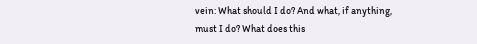vein: What should I do? And what, if anything, must I do? What does this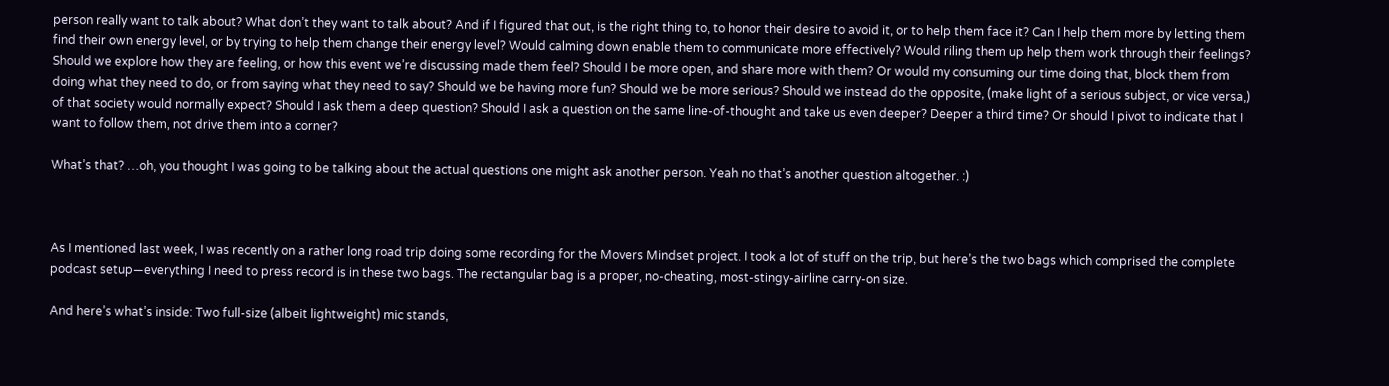person really want to talk about? What don’t they want to talk about? And if I figured that out, is the right thing to, to honor their desire to avoid it, or to help them face it? Can I help them more by letting them find their own energy level, or by trying to help them change their energy level? Would calming down enable them to communicate more effectively? Would riling them up help them work through their feelings? Should we explore how they are feeling, or how this event we’re discussing made them feel? Should I be more open, and share more with them? Or would my consuming our time doing that, block them from doing what they need to do, or from saying what they need to say? Should we be having more fun? Should we be more serious? Should we instead do the opposite, (make light of a serious subject, or vice versa,) of that society would normally expect? Should I ask them a deep question? Should I ask a question on the same line-of-thought and take us even deeper? Deeper a third time? Or should I pivot to indicate that I want to follow them, not drive them into a corner?

What’s that? …oh, you thought I was going to be talking about the actual questions one might ask another person. Yeah no that’s another question altogether. :)



As I mentioned last week, I was recently on a rather long road trip doing some recording for the Movers Mindset project. I took a lot of stuff on the trip, but here’s the two bags which comprised the complete podcast setup—everything I need to press record is in these two bags. The rectangular bag is a proper, no-cheating, most-stingy-airline carry-on size.

And here’s what’s inside: Two full-size (albeit lightweight) mic stands,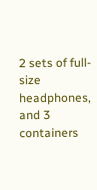2 sets of full-size headphones, and 3 containers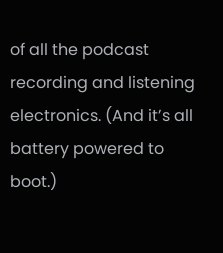of all the podcast recording and listening electronics. (And it’s all battery powered to boot.)